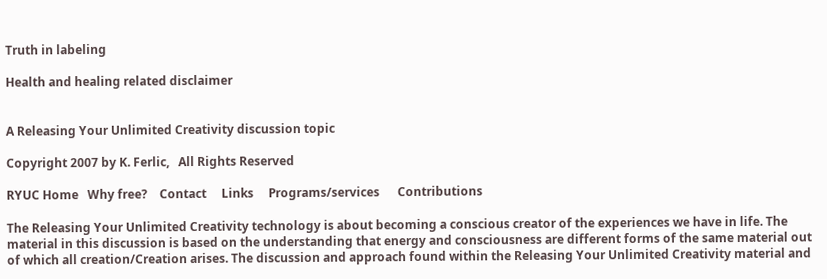Truth in labeling

Health and healing related disclaimer


A Releasing Your Unlimited Creativity discussion topic

Copyright 2007 by K. Ferlic,   All Rights Reserved

RYUC Home   Why free?    Contact     Links     Programs/services      Contributions

The Releasing Your Unlimited Creativity technology is about becoming a conscious creator of the experiences we have in life. The material in this discussion is based on the understanding that energy and consciousness are different forms of the same material out of which all creation/Creation arises. The discussion and approach found within the Releasing Your Unlimited Creativity material and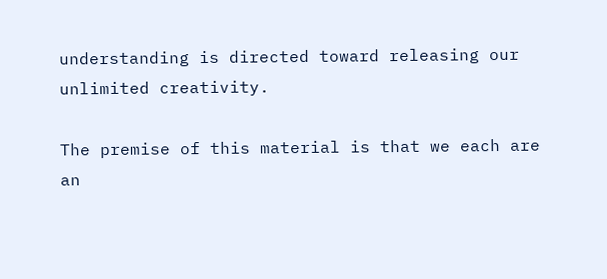understanding is directed toward releasing our unlimited creativity.

The premise of this material is that we each are an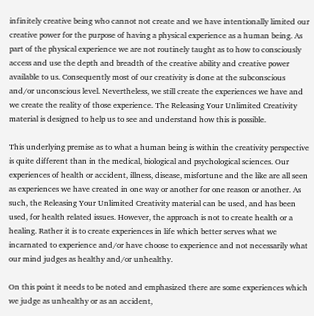infinitely creative being who cannot not create and we have intentionally limited our creative power for the purpose of having a physical experience as a human being. As part of the physical experience we are not routinely taught as to how to consciously access and use the depth and breadth of the creative ability and creative power available to us. Consequently most of our creativity is done at the subconscious and/or unconscious level. Nevertheless, we still create the experiences we have and we create the reality of those experience. The Releasing Your Unlimited Creativity material is designed to help us to see and understand how this is possible.

This underlying premise as to what a human being is within the creativity perspective is quite different than in the medical, biological and psychological sciences. Our experiences of health or accident, illness, disease, misfortune and the like are all seen as experiences we have created in one way or another for one reason or another. As such, the Releasing Your Unlimited Creativity material can be used, and has been used, for health related issues. However, the approach is not to create health or a healing. Rather it is to create experiences in life which better serves what we incarnated to experience and/or have choose to experience and not necessarily what our mind judges as healthy and/or unhealthy.

On this point it needs to be noted and emphasized there are some experiences which we judge as unhealthy or as an accident,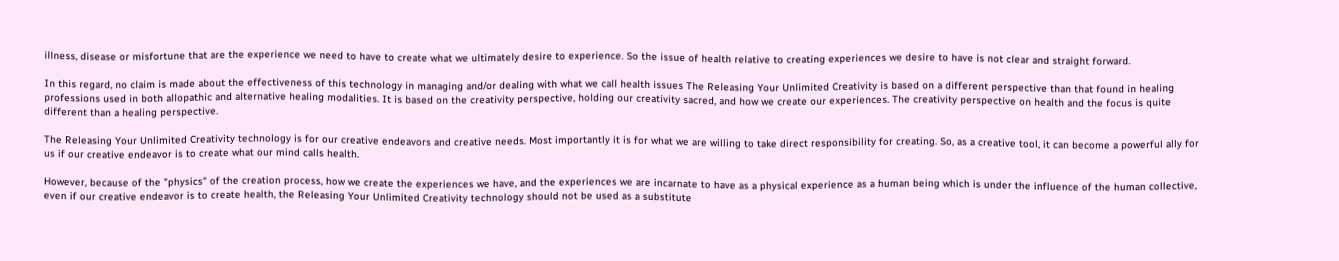illness, disease or misfortune that are the experience we need to have to create what we ultimately desire to experience. So the issue of health relative to creating experiences we desire to have is not clear and straight forward.

In this regard, no claim is made about the effectiveness of this technology in managing and/or dealing with what we call health issues The Releasing Your Unlimited Creativity is based on a different perspective than that found in healing professions used in both allopathic and alternative healing modalities. It is based on the creativity perspective, holding our creativity sacred, and how we create our experiences. The creativity perspective on health and the focus is quite different than a healing perspective.

The Releasing Your Unlimited Creativity technology is for our creative endeavors and creative needs. Most importantly it is for what we are willing to take direct responsibility for creating. So, as a creative tool, it can become a powerful ally for us if our creative endeavor is to create what our mind calls health.

However, because of the "physics" of the creation process, how we create the experiences we have, and the experiences we are incarnate to have as a physical experience as a human being which is under the influence of the human collective, even if our creative endeavor is to create health, the Releasing Your Unlimited Creativity technology should not be used as a substitute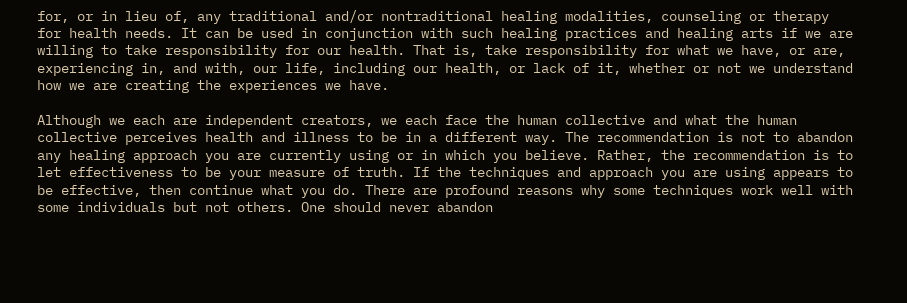for, or in lieu of, any traditional and/or nontraditional healing modalities, counseling or therapy for health needs. It can be used in conjunction with such healing practices and healing arts if we are willing to take responsibility for our health. That is, take responsibility for what we have, or are, experiencing in, and with, our life, including our health, or lack of it, whether or not we understand how we are creating the experiences we have.

Although we each are independent creators, we each face the human collective and what the human collective perceives health and illness to be in a different way. The recommendation is not to abandon any healing approach you are currently using or in which you believe. Rather, the recommendation is to let effectiveness to be your measure of truth. If the techniques and approach you are using appears to be effective, then continue what you do. There are profound reasons why some techniques work well with some individuals but not others. One should never abandon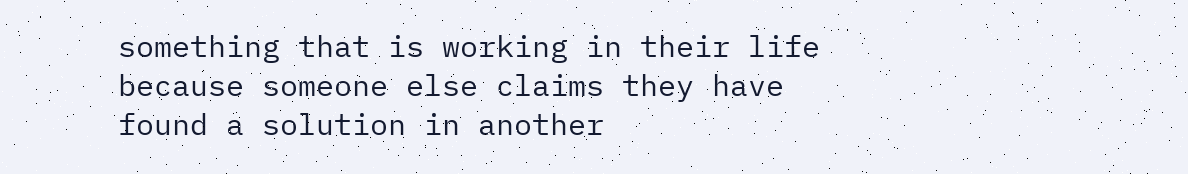something that is working in their life because someone else claims they have found a solution in another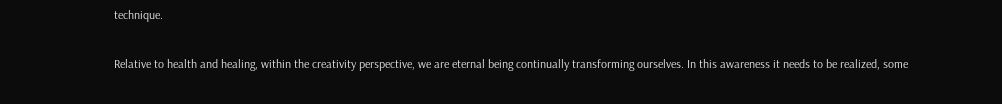technique.

Relative to health and healing, within the creativity perspective, we are eternal being continually transforming ourselves. In this awareness it needs to be realized, some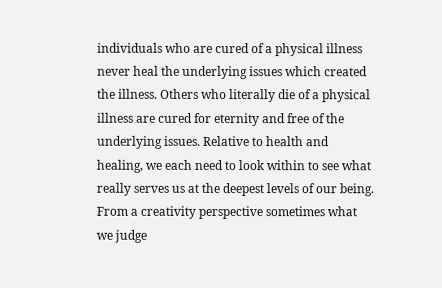individuals who are cured of a physical illness never heal the underlying issues which created the illness. Others who literally die of a physical illness are cured for eternity and free of the underlying issues. Relative to health and healing, we each need to look within to see what really serves us at the deepest levels of our being. From a creativity perspective sometimes what we judge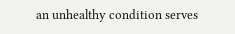an unhealthy condition serves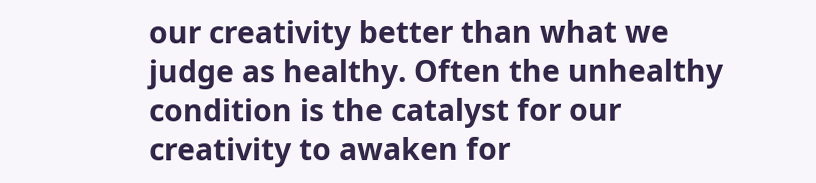our creativity better than what we judge as healthy. Often the unhealthy condition is the catalyst for our creativity to awaken for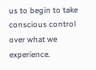us to begin to take conscious control over what we experience.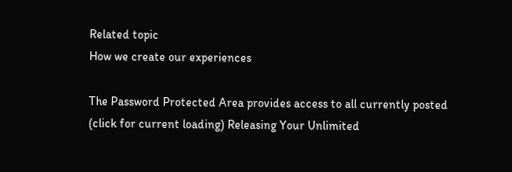Related topic
How we create our experiences

The Password Protected Area provides access to all currently posted (click for current loading) Releasing Your Unlimited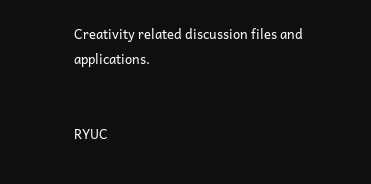Creativity related discussion files and applications.


RYUC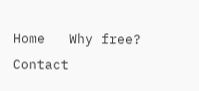Home   Why free?    Contact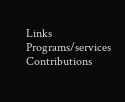Links     Programs/services      Contributions